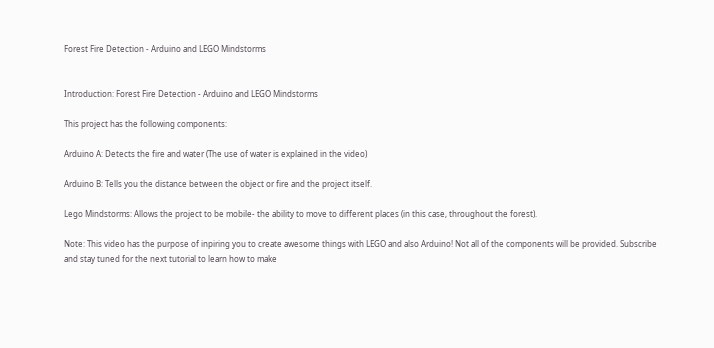Forest Fire Detection - Arduino and LEGO Mindstorms


Introduction: Forest Fire Detection - Arduino and LEGO Mindstorms

This project has the following components:

Arduino A: Detects the fire and water (The use of water is explained in the video)

Arduino B: Tells you the distance between the object or fire and the project itself.

Lego Mindstorms: Allows the project to be mobile- the ability to move to different places (in this case, throughout the forest).

Note: This video has the purpose of inpiring you to create awesome things with LEGO and also Arduino! Not all of the components will be provided. Subscribe and stay tuned for the next tutorial to learn how to make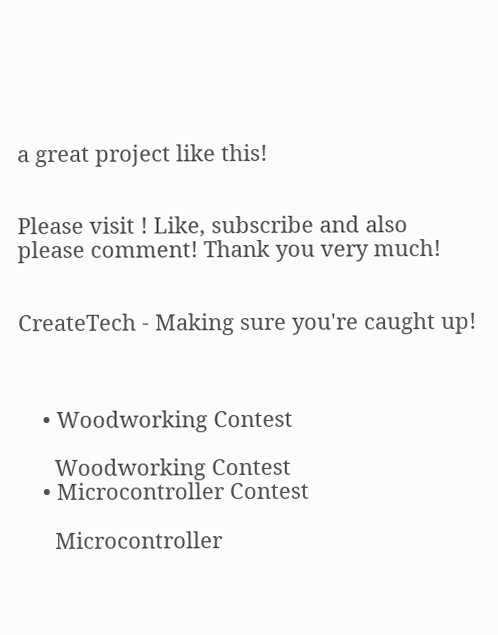a great project like this!


Please visit ! Like, subscribe and also please comment! Thank you very much!


CreateTech - Making sure you're caught up!



    • Woodworking Contest

      Woodworking Contest
    • Microcontroller Contest

      Microcontroller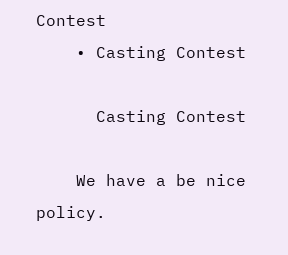Contest
    • Casting Contest

      Casting Contest

    We have a be nice policy.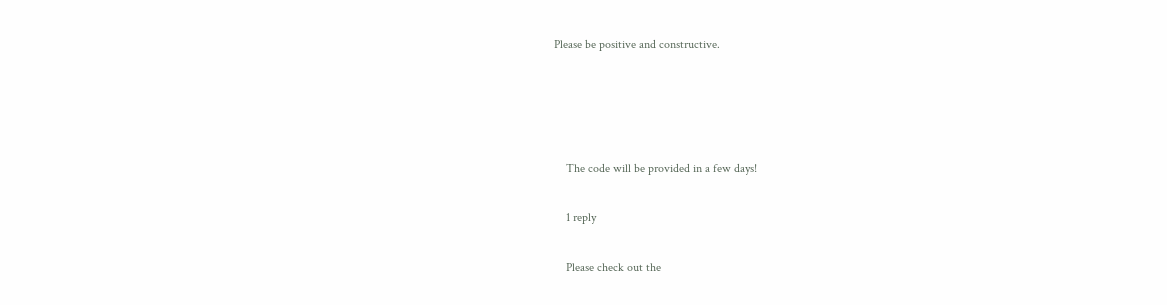Please be positive and constructive.




    The code will be provided in a few days!

    1 reply

    Please check out the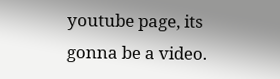youtube page, its gonna be a video.